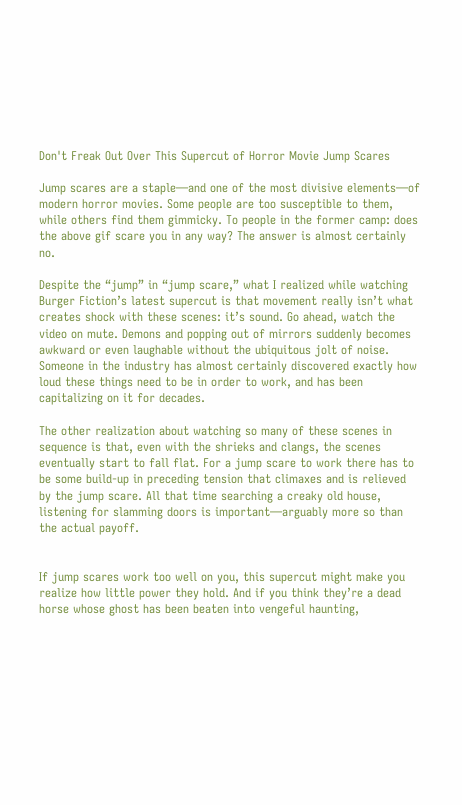Don't Freak Out Over This Supercut of Horror Movie Jump Scares

Jump scares are a staple—and one of the most divisive elements—of modern horror movies. Some people are too susceptible to them, while others find them gimmicky. To people in the former camp: does the above gif scare you in any way? The answer is almost certainly no.

Despite the “jump” in “jump scare,” what I realized while watching Burger Fiction’s latest supercut is that movement really isn’t what creates shock with these scenes: it’s sound. Go ahead, watch the video on mute. Demons and popping out of mirrors suddenly becomes awkward or even laughable without the ubiquitous jolt of noise. Someone in the industry has almost certainly discovered exactly how loud these things need to be in order to work, and has been capitalizing on it for decades.

The other realization about watching so many of these scenes in sequence is that, even with the shrieks and clangs, the scenes eventually start to fall flat. For a jump scare to work there has to be some build-up in preceding tension that climaxes and is relieved by the jump scare. All that time searching a creaky old house, listening for slamming doors is important—arguably more so than the actual payoff.


If jump scares work too well on you, this supercut might make you realize how little power they hold. And if you think they’re a dead horse whose ghost has been beaten into vengeful haunting,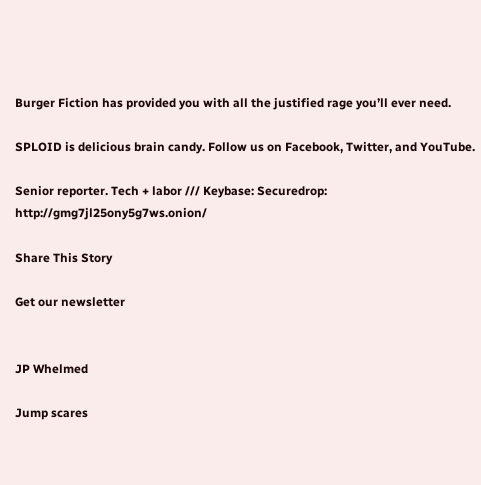Burger Fiction has provided you with all the justified rage you’ll ever need.

SPLOID is delicious brain candy. Follow us on Facebook, Twitter, and YouTube.

Senior reporter. Tech + labor /// Keybase: Securedrop: http://gmg7jl25ony5g7ws.onion/

Share This Story

Get our newsletter


JP Whelmed

Jump scares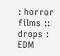: horror films :: drops : EDM